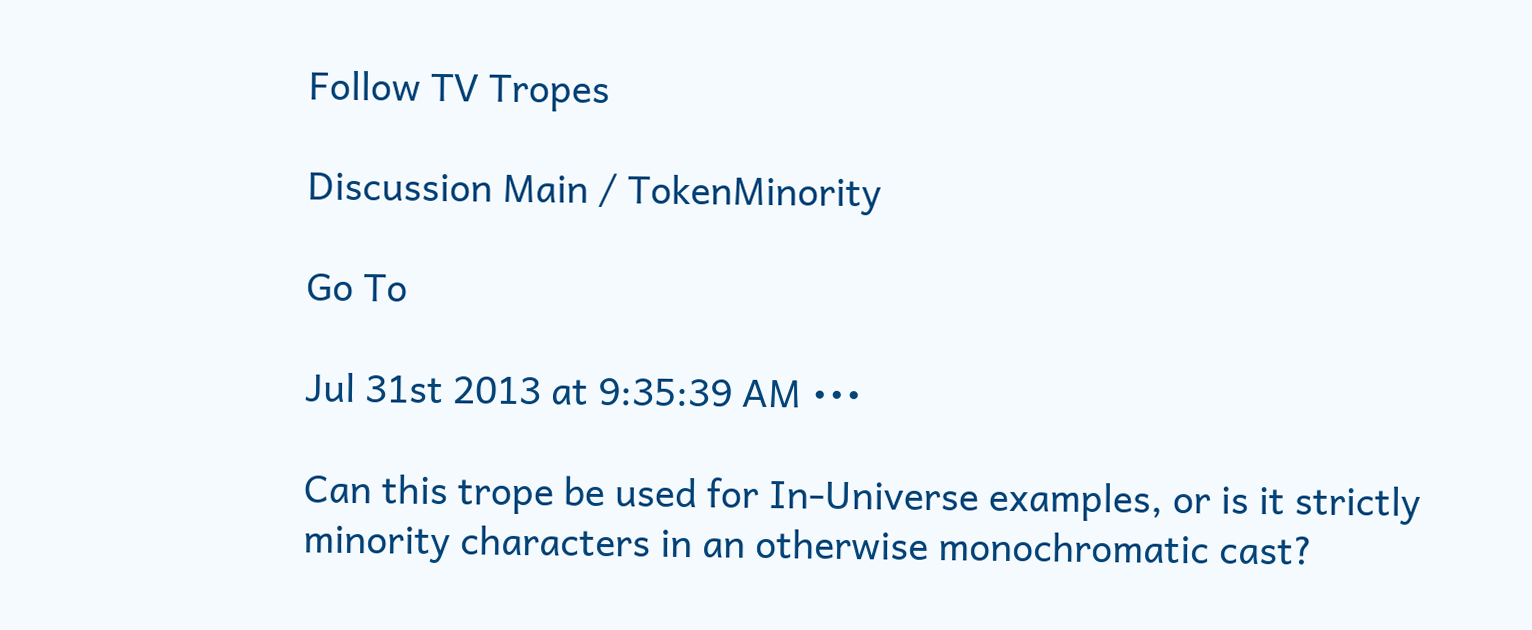Follow TV Tropes

Discussion Main / TokenMinority

Go To

Jul 31st 2013 at 9:35:39 AM •••

Can this trope be used for In-Universe examples, or is it strictly minority characters in an otherwise monochromatic cast?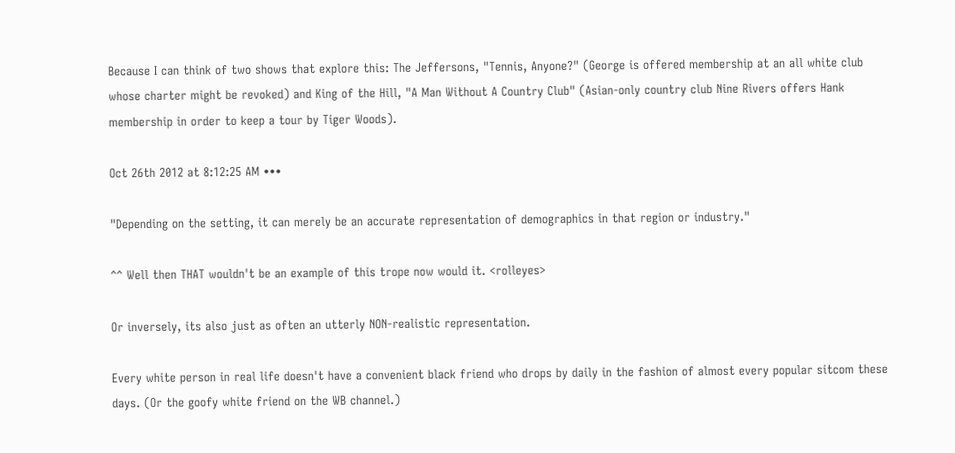Because I can think of two shows that explore this: The Jeffersons, "Tennis, Anyone?" (George is offered membership at an all white club whose charter might be revoked) and King of the Hill, "A Man Without A Country Club" (Asian-only country club Nine Rivers offers Hank membership in order to keep a tour by Tiger Woods).

Oct 26th 2012 at 8:12:25 AM •••

"Depending on the setting, it can merely be an accurate representation of demographics in that region or industry."

^^ Well then THAT wouldn't be an example of this trope now would it. <rolleyes>

Or inversely, its also just as often an utterly NON-realistic representation.

Every white person in real life doesn't have a convenient black friend who drops by daily in the fashion of almost every popular sitcom these days. (Or the goofy white friend on the WB channel.)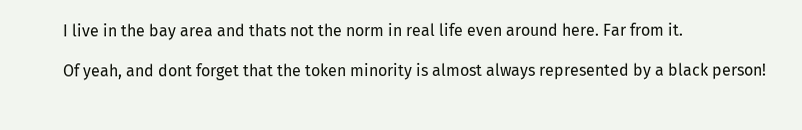I live in the bay area and thats not the norm in real life even around here. Far from it.

Of yeah, and dont forget that the token minority is almost always represented by a black person!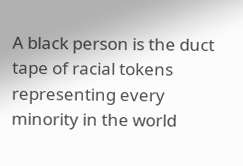A black person is the duct tape of racial tokens representing every minority in the world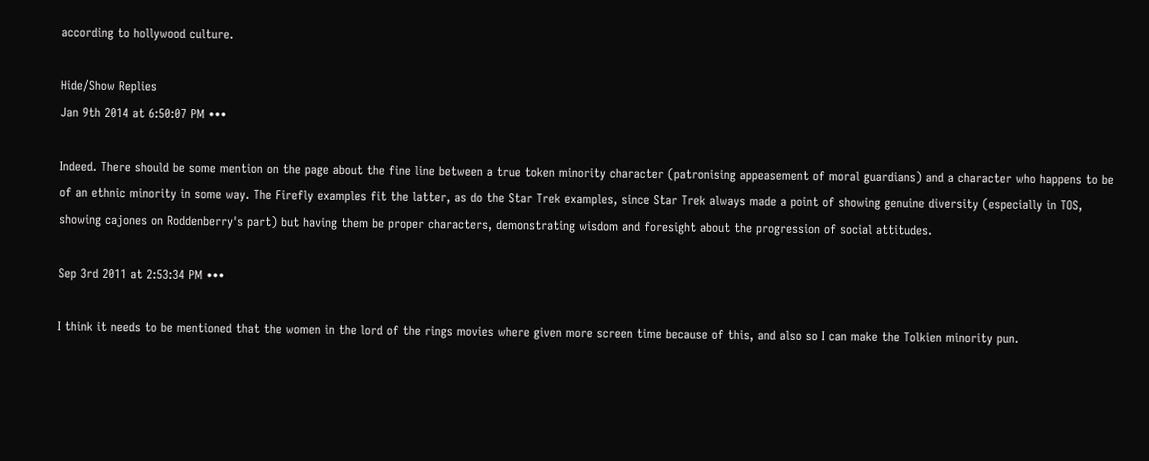according to hollywood culture.

Hide/Show Replies
Jan 9th 2014 at 6:50:07 PM •••

Indeed. There should be some mention on the page about the fine line between a true token minority character (patronising appeasement of moral guardians) and a character who happens to be of an ethnic minority in some way. The Firefly examples fit the latter, as do the Star Trek examples, since Star Trek always made a point of showing genuine diversity (especially in TOS, showing cajones on Roddenberry's part) but having them be proper characters, demonstrating wisdom and foresight about the progression of social attitudes.

Sep 3rd 2011 at 2:53:34 PM •••

I think it needs to be mentioned that the women in the lord of the rings movies where given more screen time because of this, and also so I can make the Tolkien minority pun.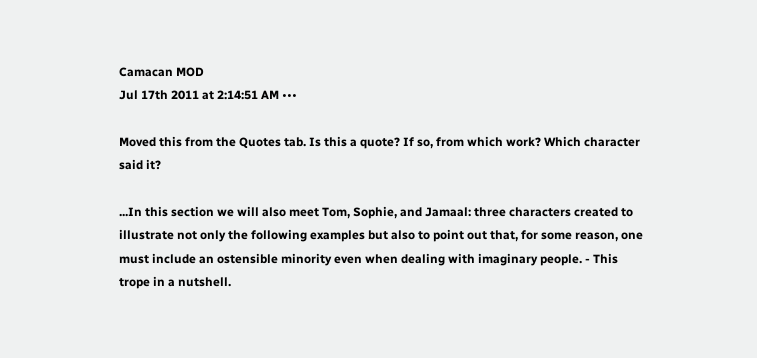Camacan MOD
Jul 17th 2011 at 2:14:51 AM •••

Moved this from the Quotes tab. Is this a quote? If so, from which work? Which character said it?

...In this section we will also meet Tom, Sophie, and Jamaal: three characters created to illustrate not only the following examples but also to point out that, for some reason, one must include an ostensible minority even when dealing with imaginary people. - This trope in a nutshell.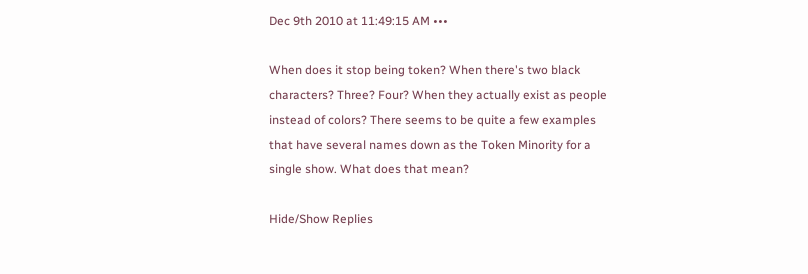Dec 9th 2010 at 11:49:15 AM •••

When does it stop being token? When there's two black characters? Three? Four? When they actually exist as people instead of colors? There seems to be quite a few examples that have several names down as the Token Minority for a single show. What does that mean?

Hide/Show Replies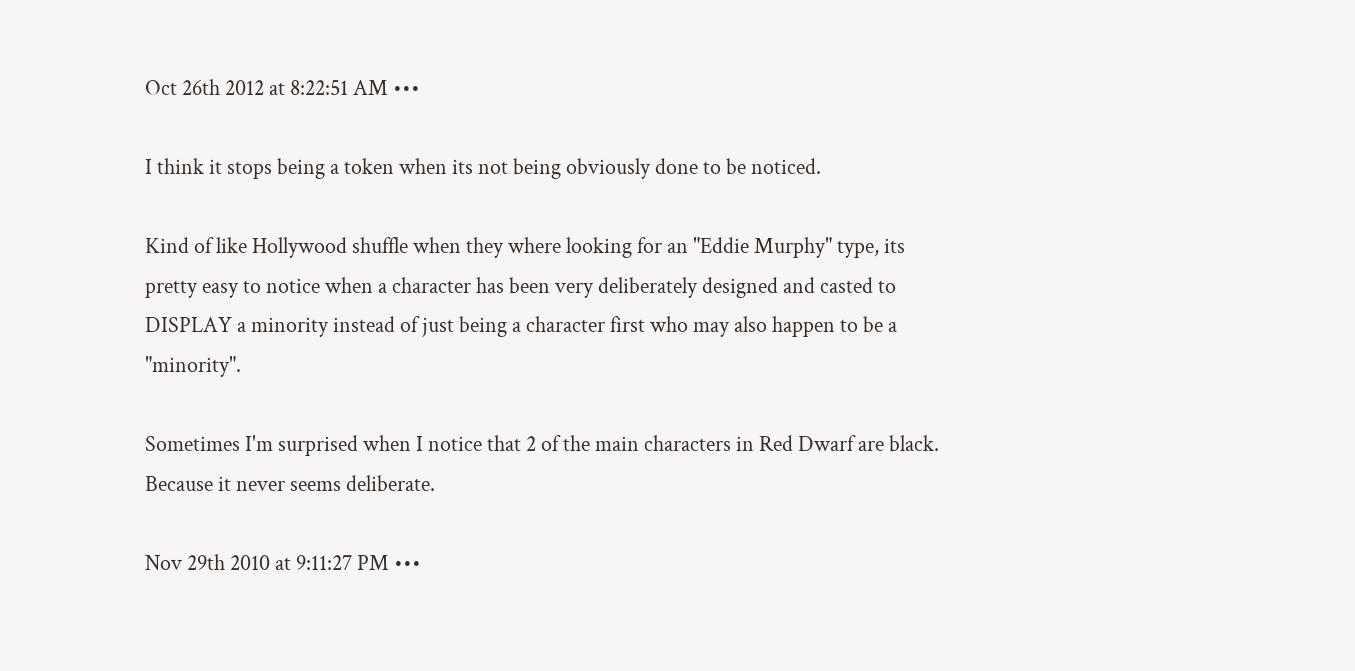Oct 26th 2012 at 8:22:51 AM •••

I think it stops being a token when its not being obviously done to be noticed.

Kind of like Hollywood shuffle when they where looking for an "Eddie Murphy" type, its pretty easy to notice when a character has been very deliberately designed and casted to DISPLAY a minority instead of just being a character first who may also happen to be a "minority".

Sometimes I'm surprised when I notice that 2 of the main characters in Red Dwarf are black. Because it never seems deliberate.

Nov 29th 2010 at 9:11:27 PM •••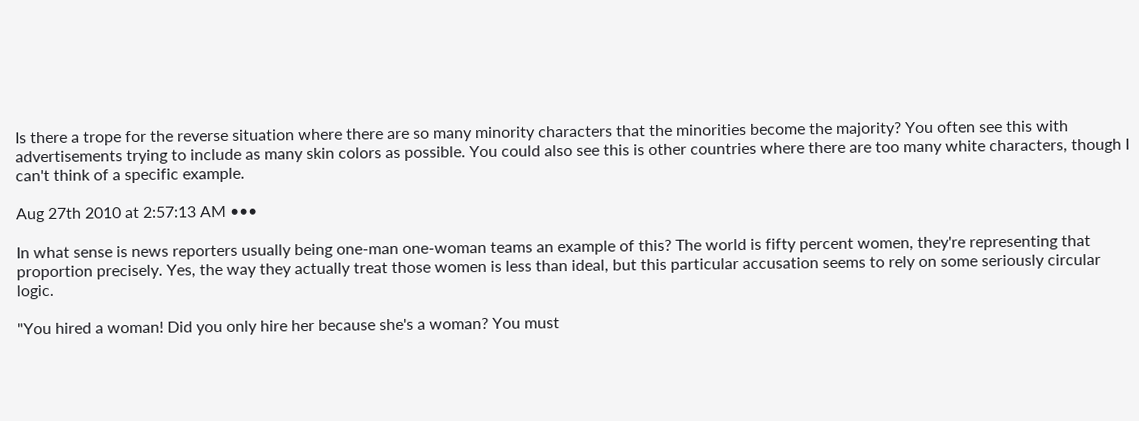Is there a trope for the reverse situation where there are so many minority characters that the minorities become the majority? You often see this with advertisements trying to include as many skin colors as possible. You could also see this is other countries where there are too many white characters, though I can't think of a specific example.

Aug 27th 2010 at 2:57:13 AM •••

In what sense is news reporters usually being one-man one-woman teams an example of this? The world is fifty percent women, they're representing that proportion precisely. Yes, the way they actually treat those women is less than ideal, but this particular accusation seems to rely on some seriously circular logic.

"You hired a woman! Did you only hire her because she's a woman? You must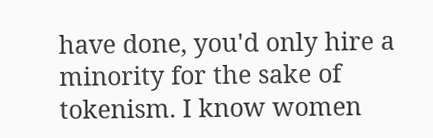have done, you'd only hire a minority for the sake of tokenism. I know women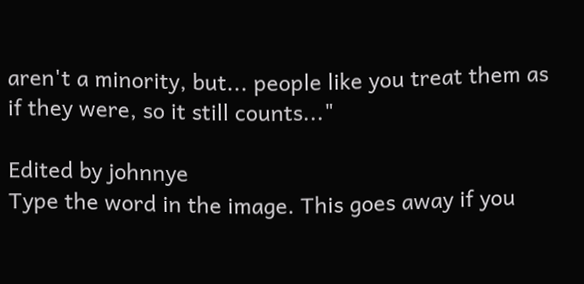aren't a minority, but... people like you treat them as if they were, so it still counts..."

Edited by johnnye
Type the word in the image. This goes away if you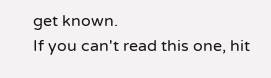get known.
If you can't read this one, hit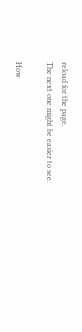reload for the page.
The next one might be easier to see.

How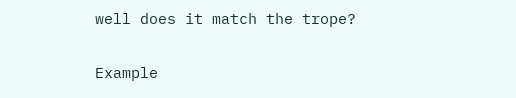well does it match the trope?

Example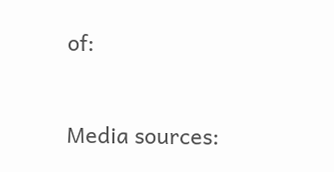of:


Media sources: